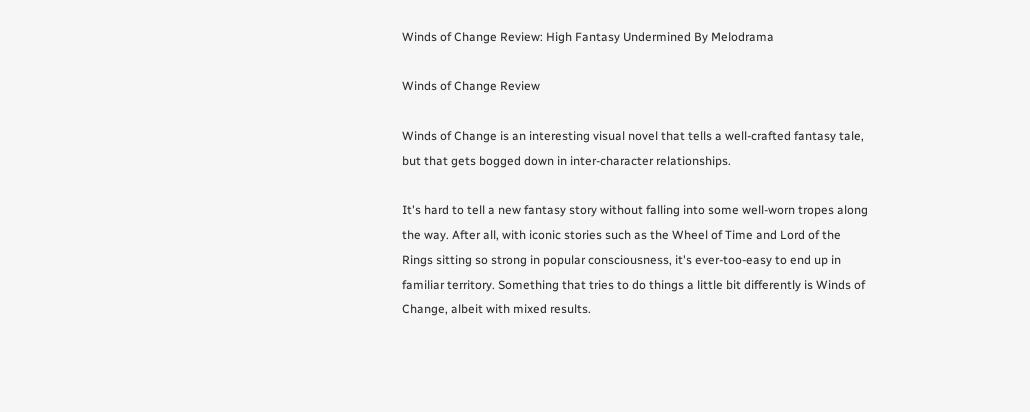Winds of Change Review: High Fantasy Undermined By Melodrama

Winds of Change Review

Winds of Change is an interesting visual novel that tells a well-crafted fantasy tale, but that gets bogged down in inter-character relationships.

It's hard to tell a new fantasy story without falling into some well-worn tropes along the way. After all, with iconic stories such as the Wheel of Time and Lord of the Rings sitting so strong in popular consciousness, it's ever-too-easy to end up in familiar territory. Something that tries to do things a little bit differently is Winds of Change, albeit with mixed results.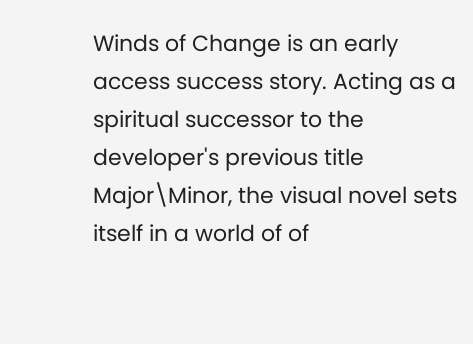Winds of Change is an early access success story. Acting as a spiritual successor to the developer's previous title Major\Minor, the visual novel sets itself in a world of of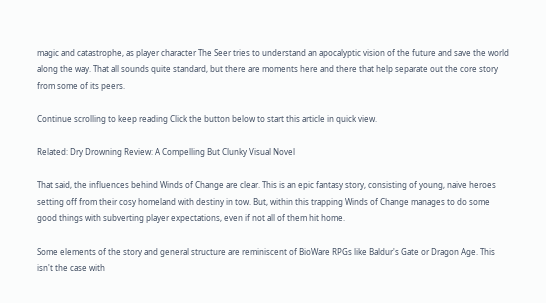magic and catastrophe, as player character The Seer tries to understand an apocalyptic vision of the future and save the world along the way. That all sounds quite standard, but there are moments here and there that help separate out the core story from some of its peers.

Continue scrolling to keep reading Click the button below to start this article in quick view.

Related: Dry Drowning Review: A Compelling But Clunky Visual Novel

That said, the influences behind Winds of Change are clear. This is an epic fantasy story, consisting of young, naive heroes setting off from their cosy homeland with destiny in tow. But, within this trapping Winds of Change manages to do some good things with subverting player expectations, even if not all of them hit home.

Some elements of the story and general structure are reminiscent of BioWare RPGs like Baldur's Gate or Dragon Age. This isn't the case with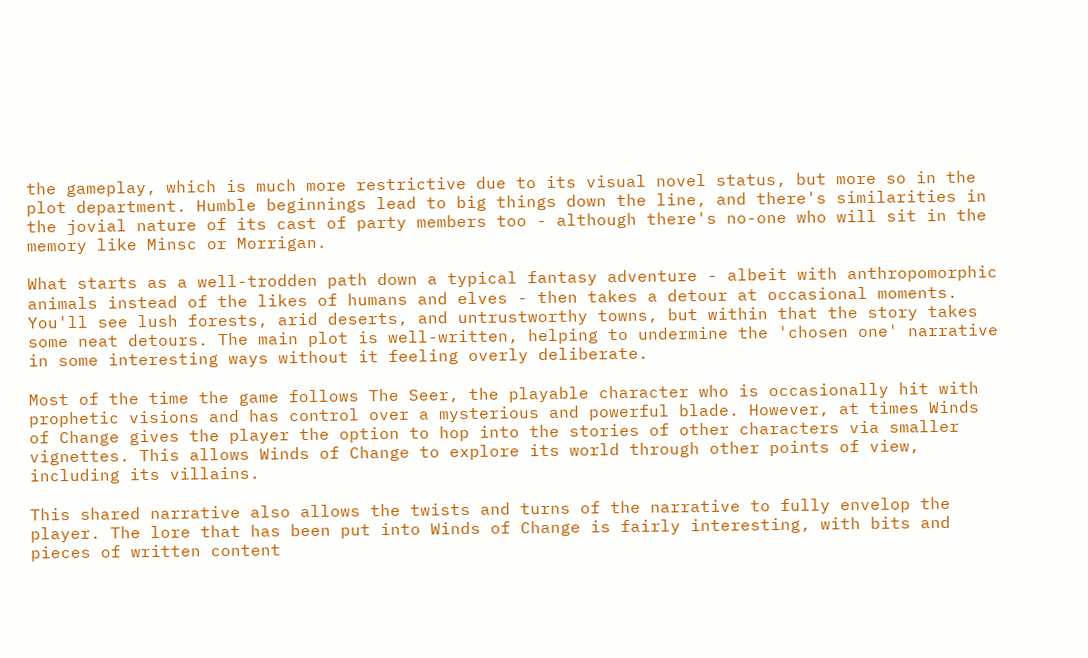the gameplay, which is much more restrictive due to its visual novel status, but more so in the plot department. Humble beginnings lead to big things down the line, and there's similarities in the jovial nature of its cast of party members too - although there's no-one who will sit in the memory like Minsc or Morrigan.

What starts as a well-trodden path down a typical fantasy adventure - albeit with anthropomorphic animals instead of the likes of humans and elves - then takes a detour at occasional moments. You'll see lush forests, arid deserts, and untrustworthy towns, but within that the story takes some neat detours. The main plot is well-written, helping to undermine the 'chosen one' narrative in some interesting ways without it feeling overly deliberate.

Most of the time the game follows The Seer, the playable character who is occasionally hit with prophetic visions and has control over a mysterious and powerful blade. However, at times Winds of Change gives the player the option to hop into the stories of other characters via smaller vignettes. This allows Winds of Change to explore its world through other points of view, including its villains.

This shared narrative also allows the twists and turns of the narrative to fully envelop the player. The lore that has been put into Winds of Change is fairly interesting, with bits and pieces of written content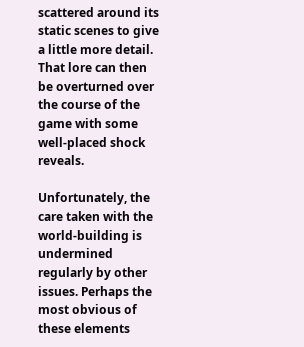scattered around its static scenes to give a little more detail. That lore can then be overturned over the course of the game with some well-placed shock reveals.

Unfortunately, the care taken with the world-building is undermined regularly by other issues. Perhaps the most obvious of these elements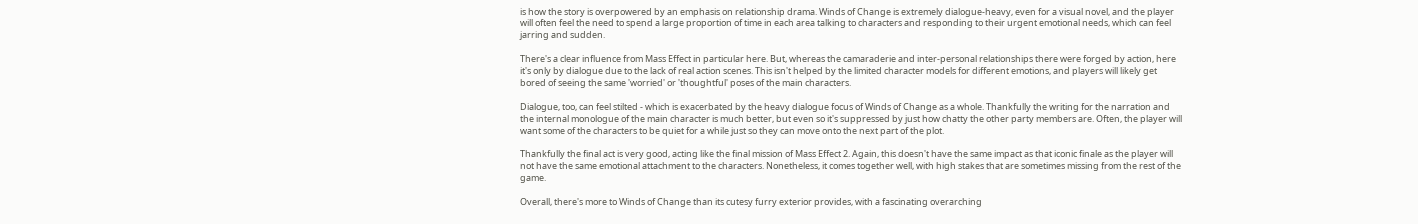is how the story is overpowered by an emphasis on relationship drama. Winds of Change is extremely dialogue-heavy, even for a visual novel, and the player will often feel the need to spend a large proportion of time in each area talking to characters and responding to their urgent emotional needs, which can feel jarring and sudden.

There's a clear influence from Mass Effect in particular here. But, whereas the camaraderie and inter-personal relationships there were forged by action, here it's only by dialogue due to the lack of real action scenes. This isn't helped by the limited character models for different emotions, and players will likely get bored of seeing the same 'worried' or 'thoughtful' poses of the main characters.

Dialogue, too, can feel stilted - which is exacerbated by the heavy dialogue focus of Winds of Change as a whole. Thankfully the writing for the narration and the internal monologue of the main character is much better, but even so it's suppressed by just how chatty the other party members are. Often, the player will want some of the characters to be quiet for a while just so they can move onto the next part of the plot.

Thankfully the final act is very good, acting like the final mission of Mass Effect 2. Again, this doesn't have the same impact as that iconic finale as the player will not have the same emotional attachment to the characters. Nonetheless, it comes together well, with high stakes that are sometimes missing from the rest of the game.

Overall, there's more to Winds of Change than its cutesy furry exterior provides, with a fascinating overarching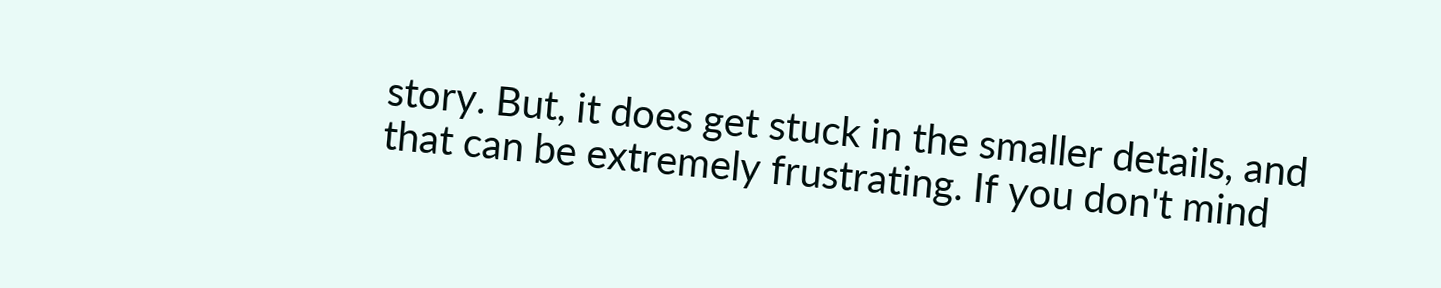story. But, it does get stuck in the smaller details, and that can be extremely frustrating. If you don't mind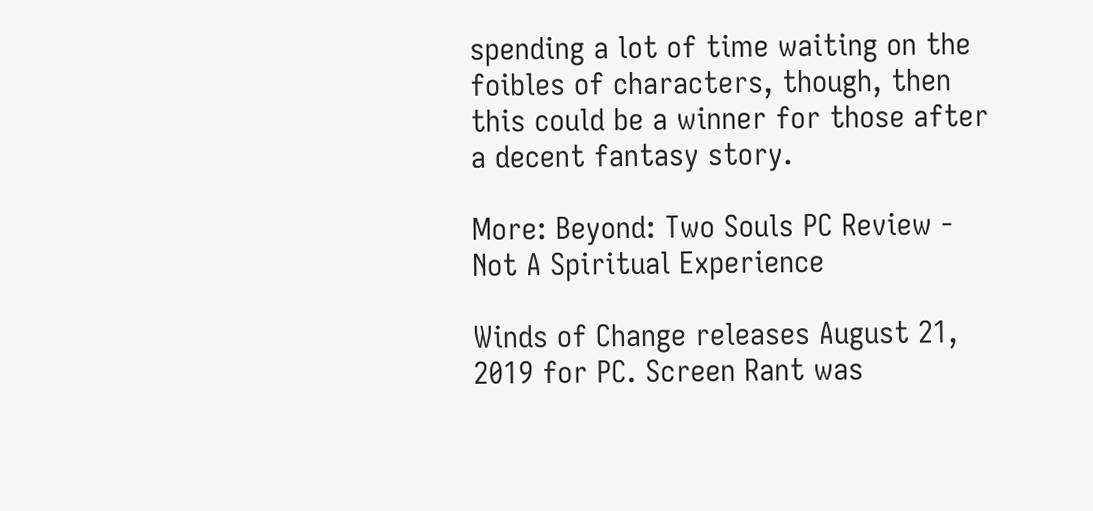spending a lot of time waiting on the foibles of characters, though, then this could be a winner for those after a decent fantasy story.

More: Beyond: Two Souls PC Review - Not A Spiritual Experience

Winds of Change releases August 21, 2019 for PC. Screen Rant was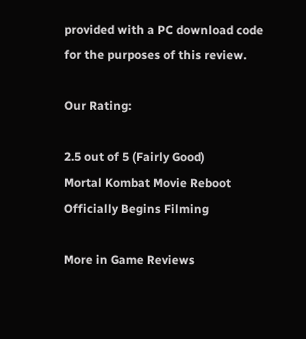provided with a PC download code for the purposes of this review.

Our Rating:

2.5 out of 5 (Fairly Good)
Mortal Kombat Movie Reboot Officially Begins Filming

More in Game Reviews